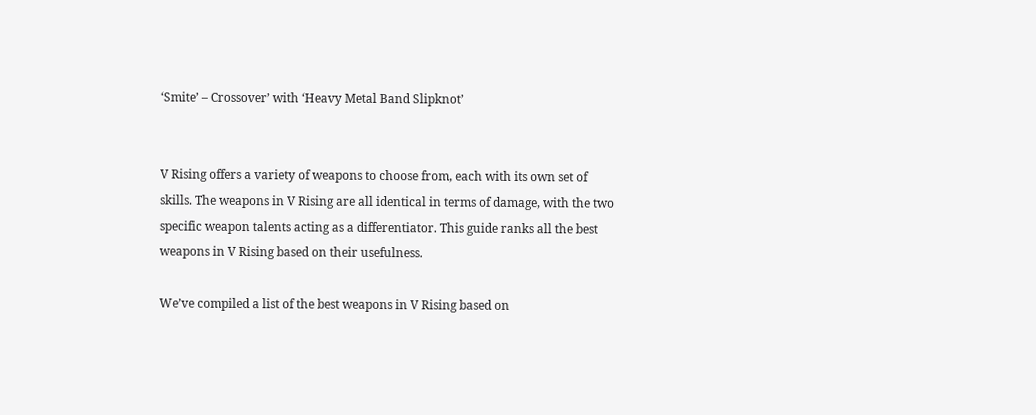‘Smite’ – Crossover’ with ‘Heavy Metal Band Slipknot’


V Rising offers a variety of weapons to choose from, each with its own set of skills. The weapons in V Rising are all identical in terms of damage, with the two specific weapon talents acting as a differentiator. This guide ranks all the best weapons in V Rising based on their usefulness.

We’ve compiled a list of the best weapons in V Rising based on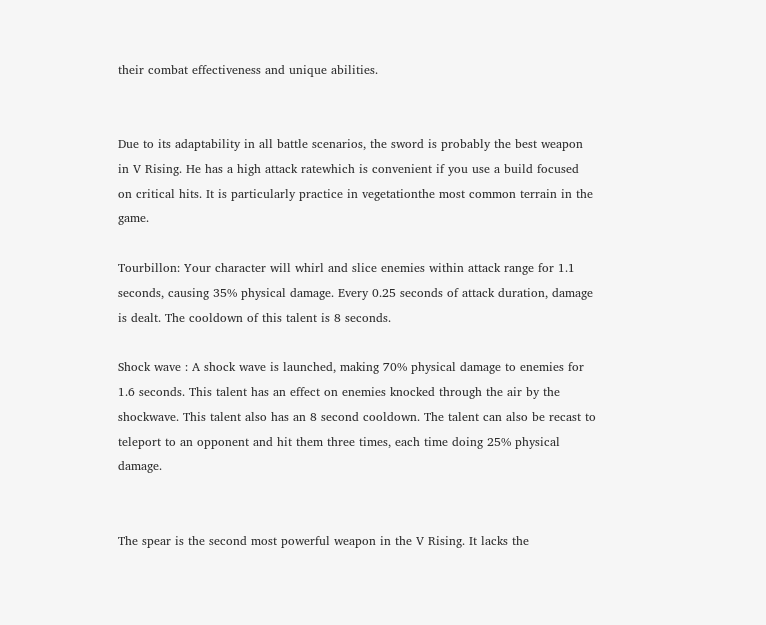their combat effectiveness and unique abilities.


Due to its adaptability in all battle scenarios, the sword is probably the best weapon in V Rising. He has a high attack ratewhich is convenient if you use a build focused on critical hits. It is particularly practice in vegetationthe most common terrain in the game.

Tourbillon: Your character will whirl and slice enemies within attack range for 1.1 seconds, causing 35% physical damage. Every 0.25 seconds of attack duration, damage is dealt. The cooldown of this talent is 8 seconds.

Shock wave : A shock wave is launched, making 70% physical damage to enemies for 1.6 seconds. This talent has an effect on enemies knocked through the air by the shockwave. This talent also has an 8 second cooldown. The talent can also be recast to teleport to an opponent and hit them three times, each time doing 25% physical damage.


The spear is the second most powerful weapon in the V Rising. It lacks the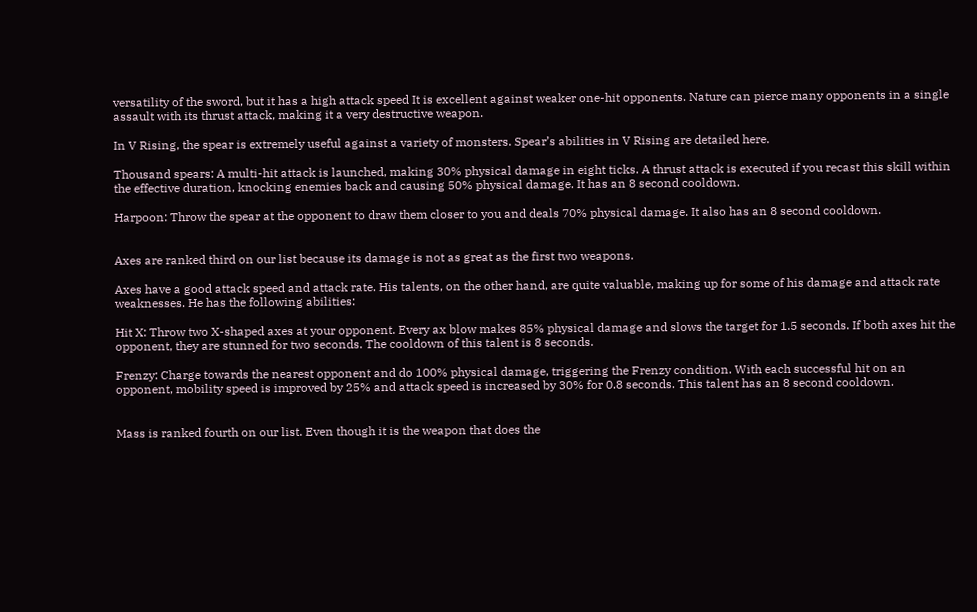versatility of the sword, but it has a high attack speed It is excellent against weaker one-hit opponents. Nature can pierce many opponents in a single assault with its thrust attack, making it a very destructive weapon.

In V Rising, the spear is extremely useful against a variety of monsters. Spear’s abilities in V Rising are detailed here.

Thousand spears: A multi-hit attack is launched, making 30% physical damage in eight ticks. A thrust attack is executed if you recast this skill within the effective duration, knocking enemies back and causing 50% physical damage. It has an 8 second cooldown.

Harpoon: Throw the spear at the opponent to draw them closer to you and deals 70% physical damage. It also has an 8 second cooldown.


Axes are ranked third on our list because its damage is not as great as the first two weapons.

Axes have a good attack speed and attack rate. His talents, on the other hand, are quite valuable, making up for some of his damage and attack rate weaknesses. He has the following abilities:

Hit X: Throw two X-shaped axes at your opponent. Every ax blow makes 85% physical damage and slows the target for 1.5 seconds. If both axes hit the opponent, they are stunned for two seconds. The cooldown of this talent is 8 seconds.

Frenzy: Charge towards the nearest opponent and do 100% physical damage, triggering the Frenzy condition. With each successful hit on an opponent, mobility speed is improved by 25% and attack speed is increased by 30% for 0.8 seconds. This talent has an 8 second cooldown.


Mass is ranked fourth on our list. Even though it is the weapon that does the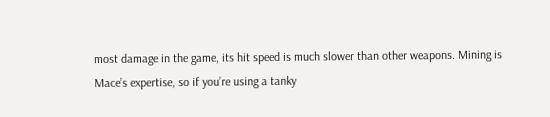most damage in the game, its hit speed is much slower than other weapons. Mining is Mace’s expertise, so if you’re using a tanky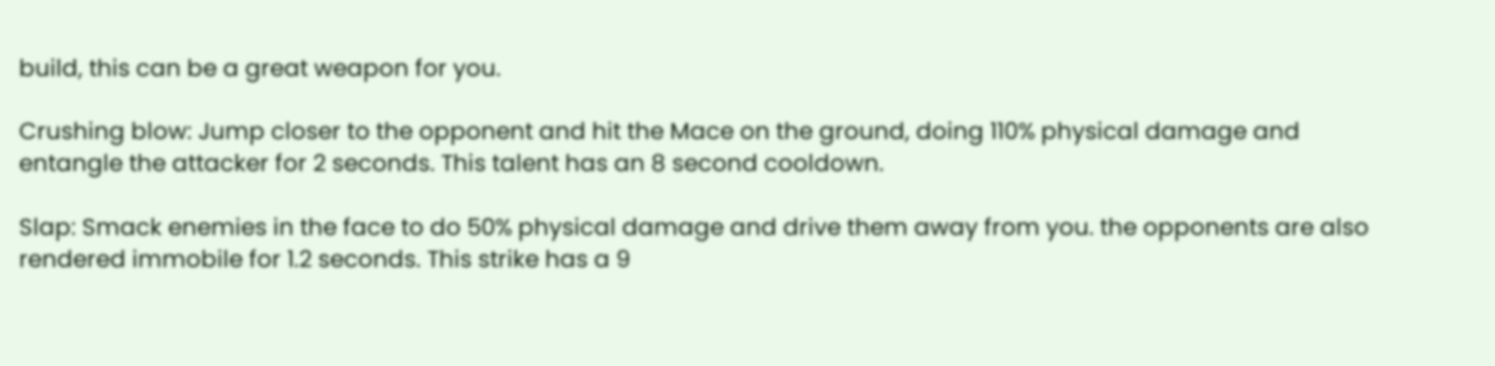build, this can be a great weapon for you.

Crushing blow: Jump closer to the opponent and hit the Mace on the ground, doing 110% physical damage and entangle the attacker for 2 seconds. This talent has an 8 second cooldown.

Slap: Smack enemies in the face to do 50% physical damage and drive them away from you. the opponents are also rendered immobile for 1.2 seconds. This strike has a 9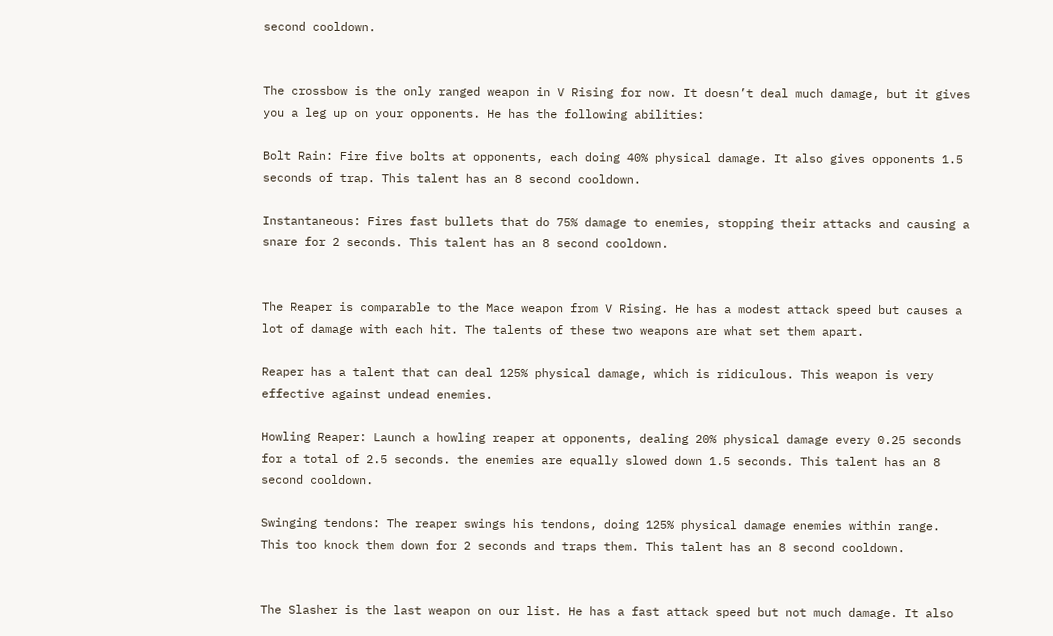second cooldown.


The crossbow is the only ranged weapon in V Rising for now. It doesn’t deal much damage, but it gives you a leg up on your opponents. He has the following abilities:

Bolt Rain: Fire five bolts at opponents, each doing 40% physical damage. It also gives opponents 1.5 seconds of trap. This talent has an 8 second cooldown.

Instantaneous: Fires fast bullets that do 75% damage to enemies, stopping their attacks and causing a snare for 2 seconds. This talent has an 8 second cooldown.


The Reaper is comparable to the Mace weapon from V Rising. He has a modest attack speed but causes a lot of damage with each hit. The talents of these two weapons are what set them apart.

Reaper has a talent that can deal 125% physical damage, which is ridiculous. This weapon is very effective against undead enemies.

Howling Reaper: Launch a howling reaper at opponents, dealing 20% physical damage every 0.25 seconds for a total of 2.5 seconds. the enemies are equally slowed down 1.5 seconds. This talent has an 8 second cooldown.

Swinging tendons: The reaper swings his tendons, doing 125% physical damage enemies within range. This too knock them down for 2 seconds and traps them. This talent has an 8 second cooldown.


The Slasher is the last weapon on our list. He has a fast attack speed but not much damage. It also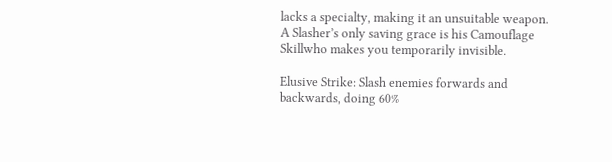lacks a specialty, making it an unsuitable weapon. A Slasher’s only saving grace is his Camouflage Skillwho makes you temporarily invisible.

Elusive Strike: Slash enemies forwards and backwards, doing 60%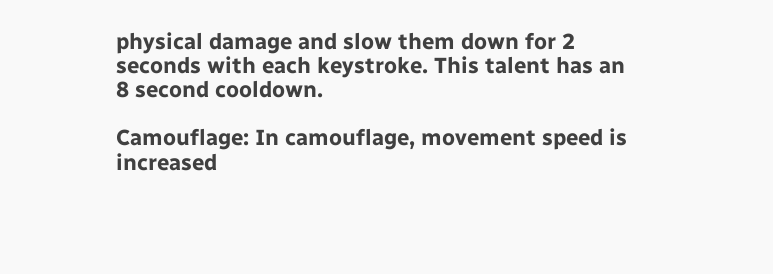physical damage and slow them down for 2 seconds with each keystroke. This talent has an 8 second cooldown.

Camouflage: In camouflage, movement speed is increased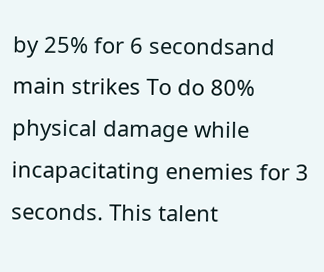by 25% for 6 secondsand main strikes To do 80% physical damage while incapacitating enemies for 3 seconds. This talent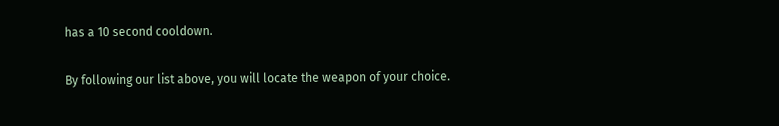has a 10 second cooldown.

By following our list above, you will locate the weapon of your choice.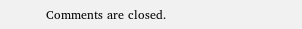Comments are closed.